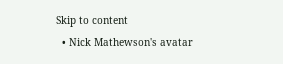Skip to content
  • Nick Mathewson's avatar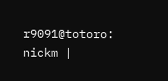r9091@totoro: nickm |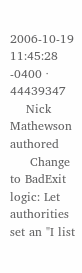2006-10-19 11:45:28 -0400 · 44439347
    Nick Mathewson authored
     Change to BadExit logic: Let authorities set an "I list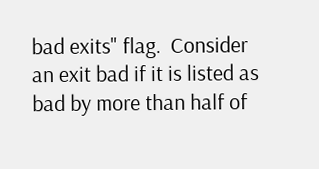bad exits" flag.  Consider an exit bad if it is listed as bad by more than half of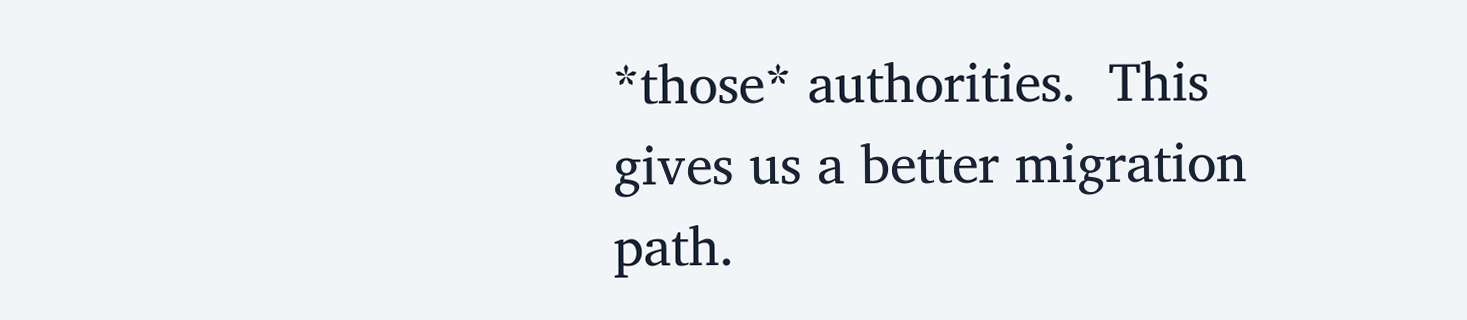*those* authorities.  This gives us a better migration path.